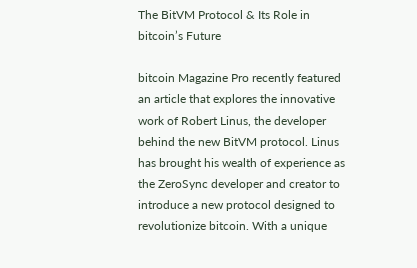The BitVM Protocol & Its Role in bitcoin’s Future

bitcoin Magazine Pro recently featured an article that explores the innovative work of Robert Linus, the developer behind the new BitVM protocol. Linus has brought his wealth of experience as the ZeroSync developer and creator to introduce a new protocol designed to revolutionize bitcoin. With a unique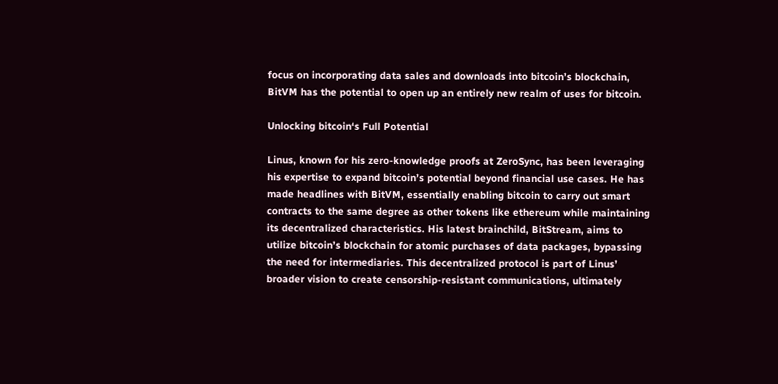focus on incorporating data sales and downloads into bitcoin’s blockchain, BitVM has the potential to open up an entirely new realm of uses for bitcoin.

Unlocking bitcoin‘s Full Potential

Linus, known for his zero-knowledge proofs at ZeroSync, has been leveraging his expertise to expand bitcoin’s potential beyond financial use cases. He has made headlines with BitVM, essentially enabling bitcoin to carry out smart contracts to the same degree as other tokens like ethereum while maintaining its decentralized characteristics. His latest brainchild, BitStream, aims to utilize bitcoin’s blockchain for atomic purchases of data packages, bypassing the need for intermediaries. This decentralized protocol is part of Linus’ broader vision to create censorship-resistant communications, ultimately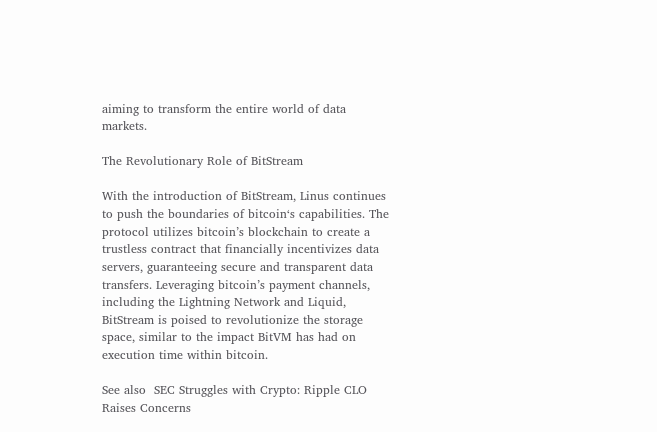aiming to transform the entire world of data markets.

The Revolutionary Role of BitStream

With the introduction of BitStream, Linus continues to push the boundaries of bitcoin‘s capabilities. The protocol utilizes bitcoin’s blockchain to create a trustless contract that financially incentivizes data servers, guaranteeing secure and transparent data transfers. Leveraging bitcoin’s payment channels, including the Lightning Network and Liquid, BitStream is poised to revolutionize the storage space, similar to the impact BitVM has had on execution time within bitcoin.

See also  SEC Struggles with Crypto: Ripple CLO Raises Concerns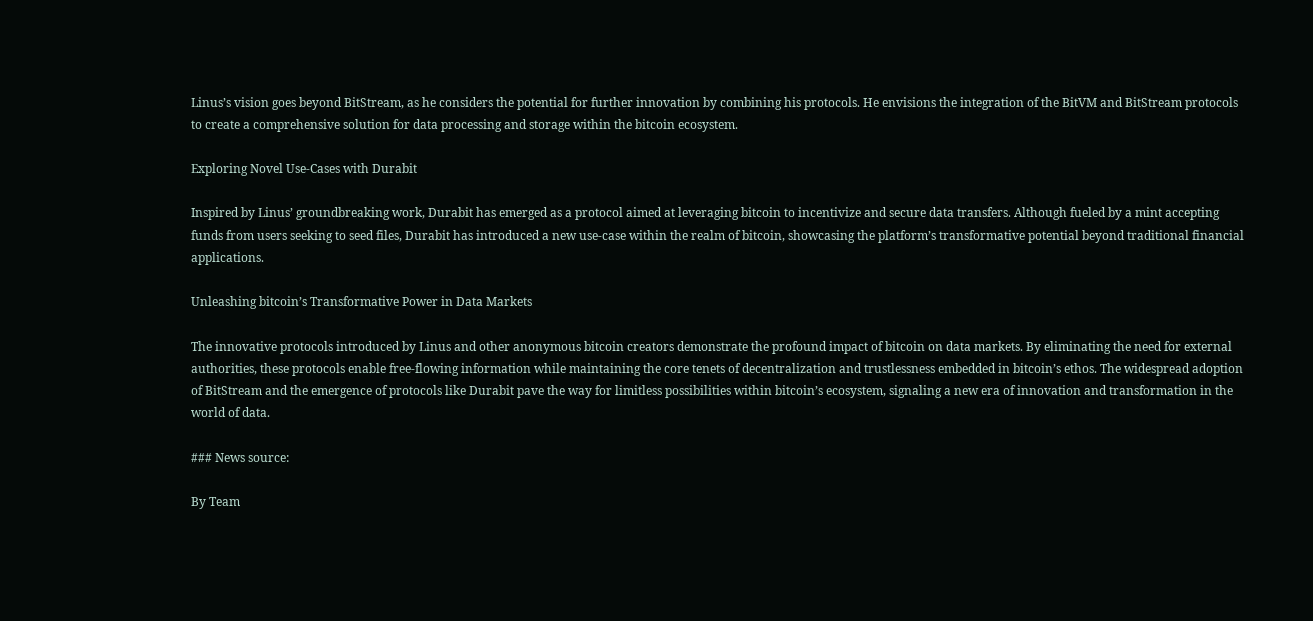Linus’s vision goes beyond BitStream, as he considers the potential for further innovation by combining his protocols. He envisions the integration of the BitVM and BitStream protocols to create a comprehensive solution for data processing and storage within the bitcoin ecosystem.

Exploring Novel Use-Cases with Durabit

Inspired by Linus’ groundbreaking work, Durabit has emerged as a protocol aimed at leveraging bitcoin to incentivize and secure data transfers. Although fueled by a mint accepting funds from users seeking to seed files, Durabit has introduced a new use-case within the realm of bitcoin, showcasing the platform’s transformative potential beyond traditional financial applications.

Unleashing bitcoin’s Transformative Power in Data Markets

The innovative protocols introduced by Linus and other anonymous bitcoin creators demonstrate the profound impact of bitcoin on data markets. By eliminating the need for external authorities, these protocols enable free-flowing information while maintaining the core tenets of decentralization and trustlessness embedded in bitcoin’s ethos. The widespread adoption of BitStream and the emergence of protocols like Durabit pave the way for limitless possibilities within bitcoin’s ecosystem, signaling a new era of innovation and transformation in the world of data.

### News source:

By Team